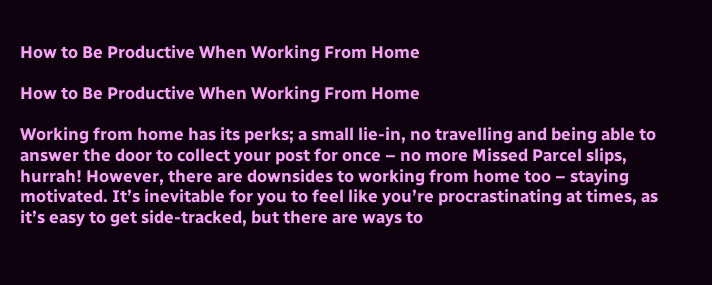How to Be Productive When Working From Home

How to Be Productive When Working From Home

Working from home has its perks; a small lie-in, no travelling and being able to answer the door to collect your post for once – no more Missed Parcel slips, hurrah! However, there are downsides to working from home too – staying motivated. It’s inevitable for you to feel like you’re procrastinating at times, as it’s easy to get side-tracked, but there are ways to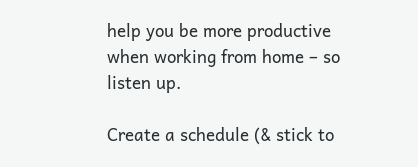help you be more productive when working from home – so listen up.

Create a schedule (& stick to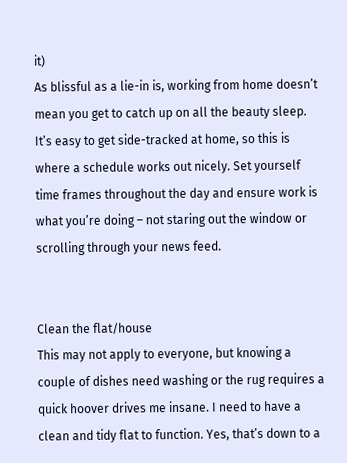it)
As blissful as a lie-in is, working from home doesn’t mean you get to catch up on all the beauty sleep. It’s easy to get side-tracked at home, so this is where a schedule works out nicely. Set yourself time frames throughout the day and ensure work is what you’re doing – not staring out the window or scrolling through your news feed.


Clean the flat/house
This may not apply to everyone, but knowing a couple of dishes need washing or the rug requires a quick hoover drives me insane. I need to have a clean and tidy flat to function. Yes, that’s down to a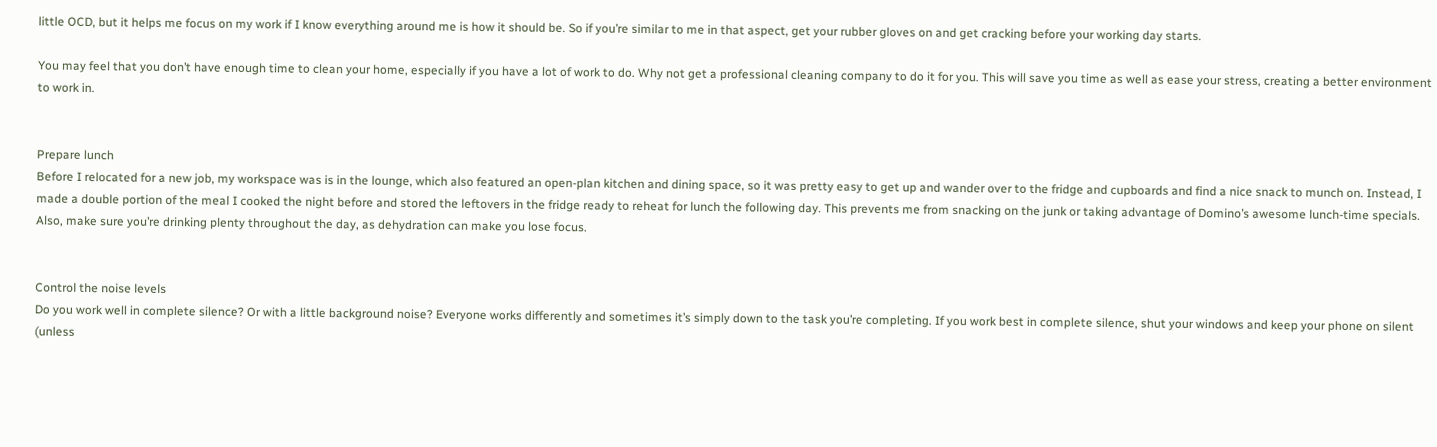little OCD, but it helps me focus on my work if I know everything around me is how it should be. So if you’re similar to me in that aspect, get your rubber gloves on and get cracking before your working day starts.

You may feel that you don’t have enough time to clean your home, especially if you have a lot of work to do. Why not get a professional cleaning company to do it for you. This will save you time as well as ease your stress, creating a better environment to work in.


Prepare lunch
Before I relocated for a new job, my workspace was is in the lounge, which also featured an open-plan kitchen and dining space, so it was pretty easy to get up and wander over to the fridge and cupboards and find a nice snack to munch on. Instead, I made a double portion of the meal I cooked the night before and stored the leftovers in the fridge ready to reheat for lunch the following day. This prevents me from snacking on the junk or taking advantage of Domino’s awesome lunch-time specials. Also, make sure you’re drinking plenty throughout the day, as dehydration can make you lose focus.


Control the noise levels
Do you work well in complete silence? Or with a little background noise? Everyone works differently and sometimes it’s simply down to the task you’re completing. If you work best in complete silence, shut your windows and keep your phone on silent (unless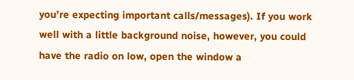you’re expecting important calls/messages). If you work well with a little background noise, however, you could have the radio on low, open the window a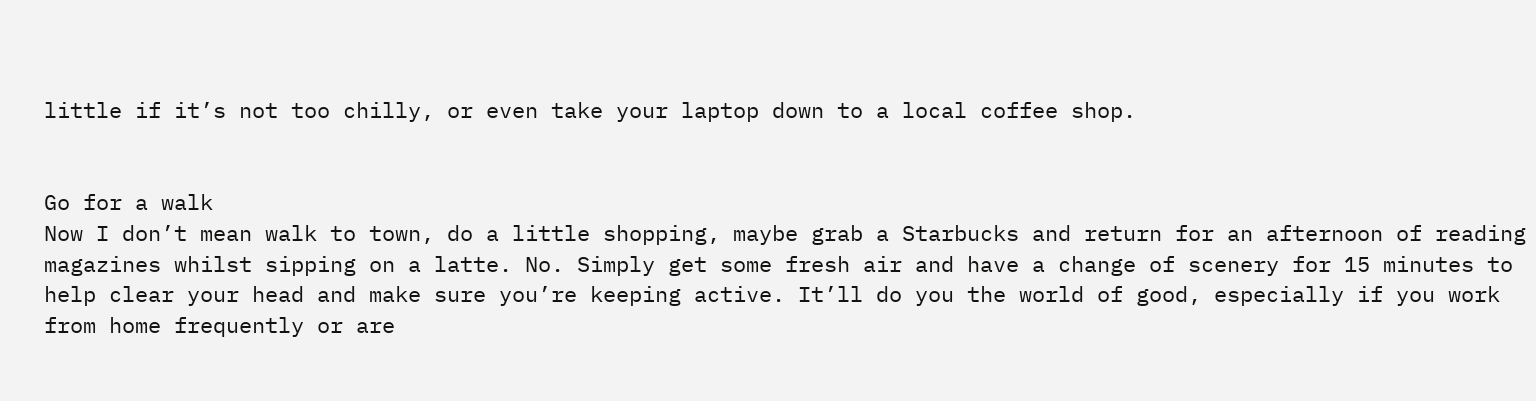little if it’s not too chilly, or even take your laptop down to a local coffee shop.


Go for a walk
Now I don’t mean walk to town, do a little shopping, maybe grab a Starbucks and return for an afternoon of reading magazines whilst sipping on a latte. No. Simply get some fresh air and have a change of scenery for 15 minutes to help clear your head and make sure you’re keeping active. It’ll do you the world of good, especially if you work from home frequently or are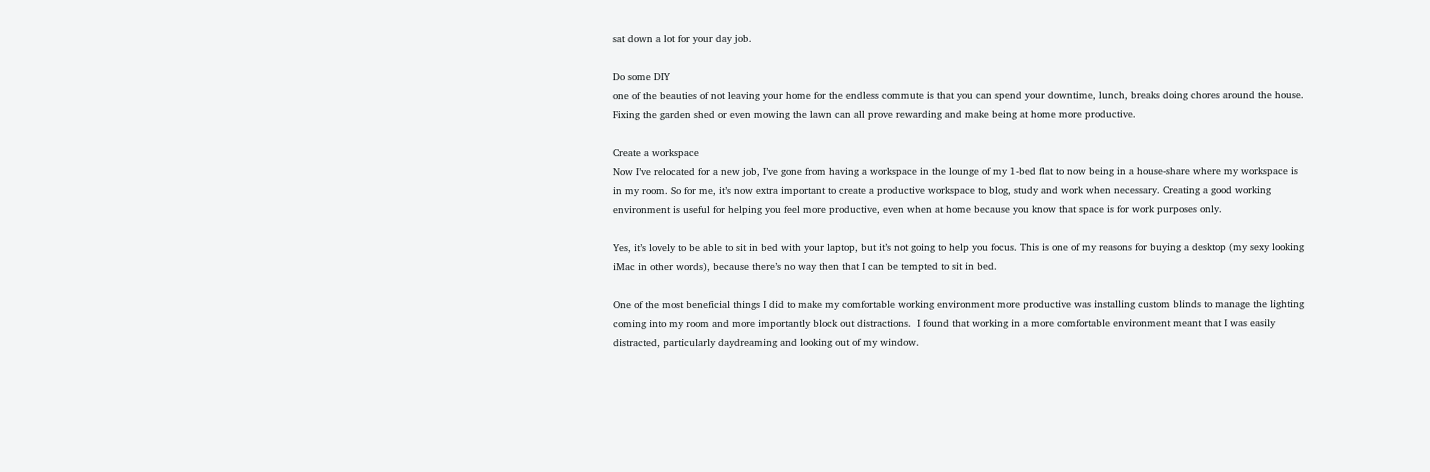sat down a lot for your day job.

Do some DIY
one of the beauties of not leaving your home for the endless commute is that you can spend your downtime, lunch, breaks doing chores around the house. Fixing the garden shed or even mowing the lawn can all prove rewarding and make being at home more productive.

Create a workspace
Now I’ve relocated for a new job, I’ve gone from having a workspace in the lounge of my 1-bed flat to now being in a house-share where my workspace is in my room. So for me, it’s now extra important to create a productive workspace to blog, study and work when necessary. Creating a good working environment is useful for helping you feel more productive, even when at home because you know that space is for work purposes only.

Yes, it’s lovely to be able to sit in bed with your laptop, but it’s not going to help you focus. This is one of my reasons for buying a desktop (my sexy looking iMac in other words), because there’s no way then that I can be tempted to sit in bed.

One of the most beneficial things I did to make my comfortable working environment more productive was installing custom blinds to manage the lighting coming into my room and more importantly block out distractions.  I found that working in a more comfortable environment meant that I was easily distracted, particularly daydreaming and looking out of my window.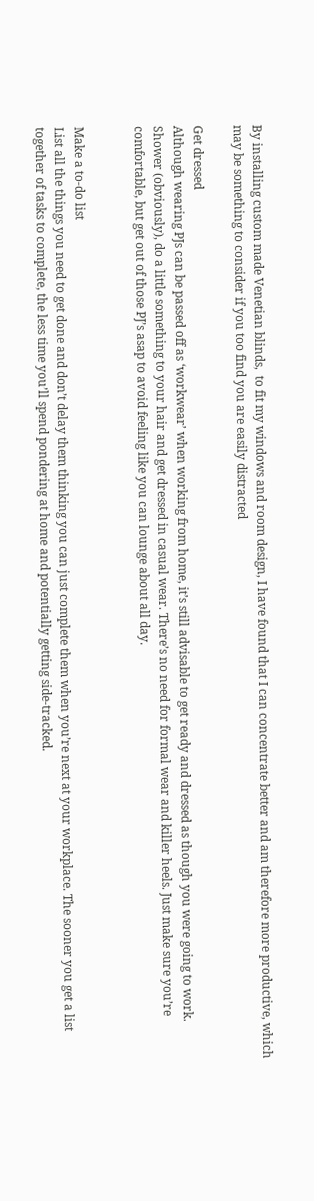By installing custom made Venetian blinds,  to fit my windows and room design, I have found that I can concentrate better and am therefore more productive, which may be something to consider if you too find you are easily distracted

Get dressed
Although wearing PJs can be passed off as ‘workwear’ when working from home, it’s still advisable to get ready and dressed as though you were going to work. Shower (obviously), do a little something to your hair and get dressed in casual wear. There’s no need for formal wear and killer heels. Just make sure you’re comfortable, but get out of those PJ’s asap to avoid feeling like you can lounge about all day.


Make a to-do list
List all the things you need to get done and don’t delay them thinking you can just complete them when you’re next at your workplace. The sooner you get a list together of tasks to complete, the less time you’ll spend pondering at home and potentially getting side-tracked.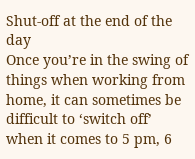Shut-off at the end of the day
Once you’re in the swing of things when working from home, it can sometimes be difficult to ‘switch off’ when it comes to 5 pm, 6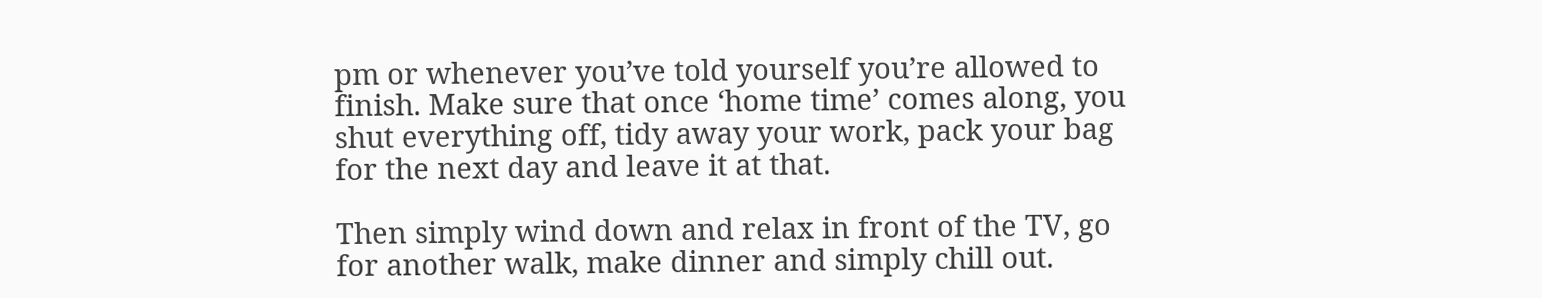pm or whenever you’ve told yourself you’re allowed to finish. Make sure that once ‘home time’ comes along, you shut everything off, tidy away your work, pack your bag for the next day and leave it at that.

Then simply wind down and relax in front of the TV, go for another walk, make dinner and simply chill out.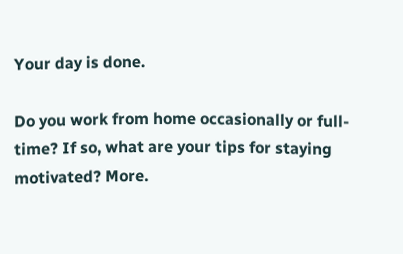Your day is done.

Do you work from home occasionally or full-time? If so, what are your tips for staying motivated? More.